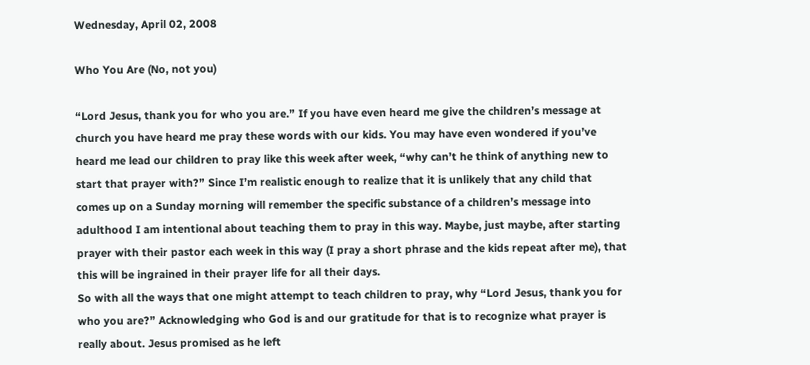Wednesday, April 02, 2008

Who You Are (No, not you)

“Lord Jesus, thank you for who you are.” If you have even heard me give the children’s message at church you have heard me pray these words with our kids. You may have even wondered if you’ve heard me lead our children to pray like this week after week, “why can’t he think of anything new to start that prayer with?” Since I’m realistic enough to realize that it is unlikely that any child that comes up on a Sunday morning will remember the specific substance of a children’s message into adulthood I am intentional about teaching them to pray in this way. Maybe, just maybe, after starting prayer with their pastor each week in this way (I pray a short phrase and the kids repeat after me), that this will be ingrained in their prayer life for all their days.
So with all the ways that one might attempt to teach children to pray, why “Lord Jesus, thank you for who you are?” Acknowledging who God is and our gratitude for that is to recognize what prayer is really about. Jesus promised as he left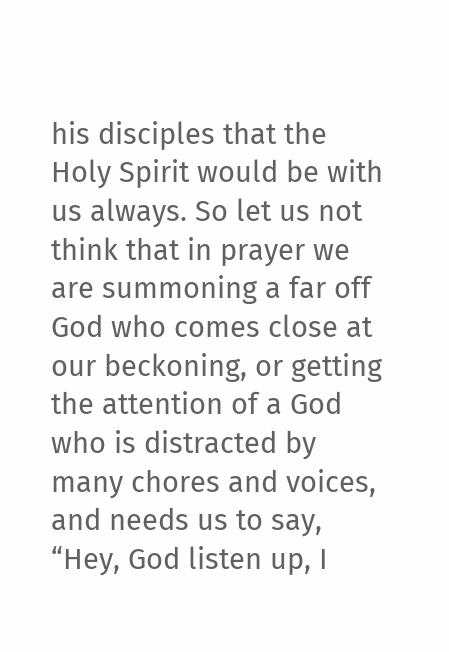his disciples that the Holy Spirit would be with us always. So let us not think that in prayer we are summoning a far off God who comes close at our beckoning, or getting the attention of a God who is distracted by many chores and voices, and needs us to say, “Hey, God listen up, I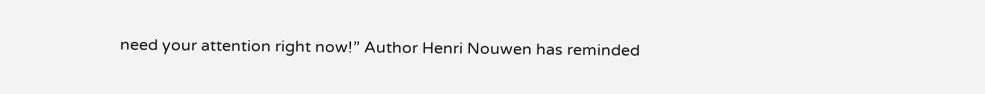need your attention right now!” Author Henri Nouwen has reminded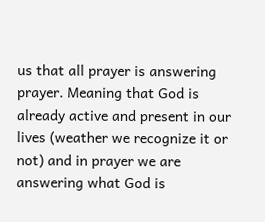us that all prayer is answering prayer. Meaning that God is already active and present in our lives (weather we recognize it or not) and in prayer we are answering what God is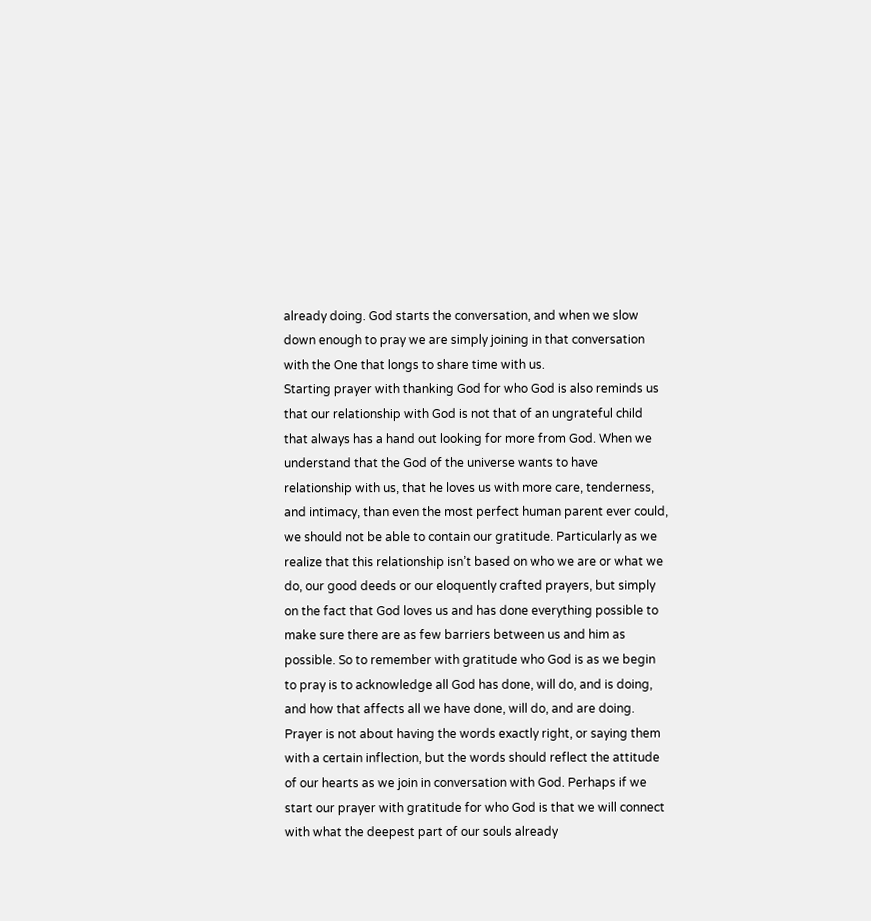already doing. God starts the conversation, and when we slow down enough to pray we are simply joining in that conversation with the One that longs to share time with us.
Starting prayer with thanking God for who God is also reminds us that our relationship with God is not that of an ungrateful child that always has a hand out looking for more from God. When we understand that the God of the universe wants to have relationship with us, that he loves us with more care, tenderness, and intimacy, than even the most perfect human parent ever could, we should not be able to contain our gratitude. Particularly as we realize that this relationship isn’t based on who we are or what we do, our good deeds or our eloquently crafted prayers, but simply on the fact that God loves us and has done everything possible to make sure there are as few barriers between us and him as possible. So to remember with gratitude who God is as we begin to pray is to acknowledge all God has done, will do, and is doing, and how that affects all we have done, will do, and are doing. Prayer is not about having the words exactly right, or saying them with a certain inflection, but the words should reflect the attitude of our hearts as we join in conversation with God. Perhaps if we start our prayer with gratitude for who God is that we will connect with what the deepest part of our souls already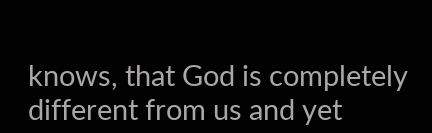knows, that God is completely different from us and yet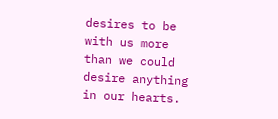desires to be with us more than we could desire anything in our hearts.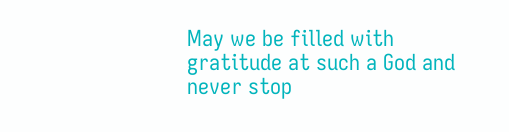May we be filled with gratitude at such a God and never stop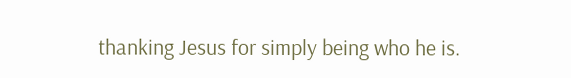thanking Jesus for simply being who he is.